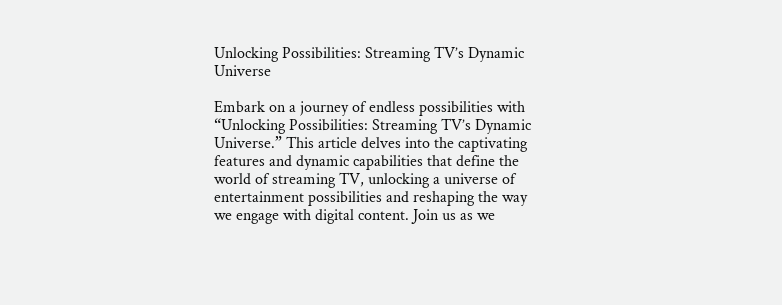Unlocking Possibilities: Streaming TV’s Dynamic Universe

Embark on a journey of endless possibilities with “Unlocking Possibilities: Streaming TV’s Dynamic Universe.” This article delves into the captivating features and dynamic capabilities that define the world of streaming TV, unlocking a universe of entertainment possibilities and reshaping the way we engage with digital content. Join us as we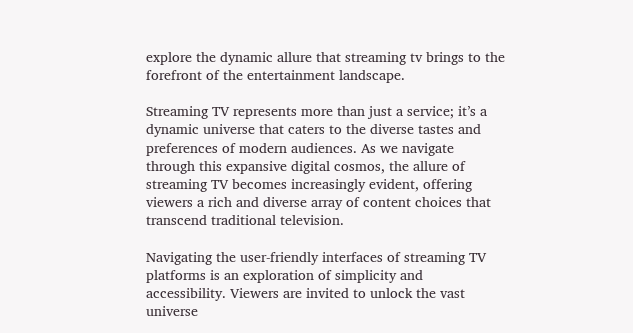explore the dynamic allure that streaming tv brings to the forefront of the entertainment landscape.

Streaming TV represents more than just a service; it’s a dynamic universe that caters to the diverse tastes and preferences of modern audiences. As we navigate through this expansive digital cosmos, the allure of streaming TV becomes increasingly evident, offering viewers a rich and diverse array of content choices that transcend traditional television.

Navigating the user-friendly interfaces of streaming TV platforms is an exploration of simplicity and accessibility. Viewers are invited to unlock the vast universe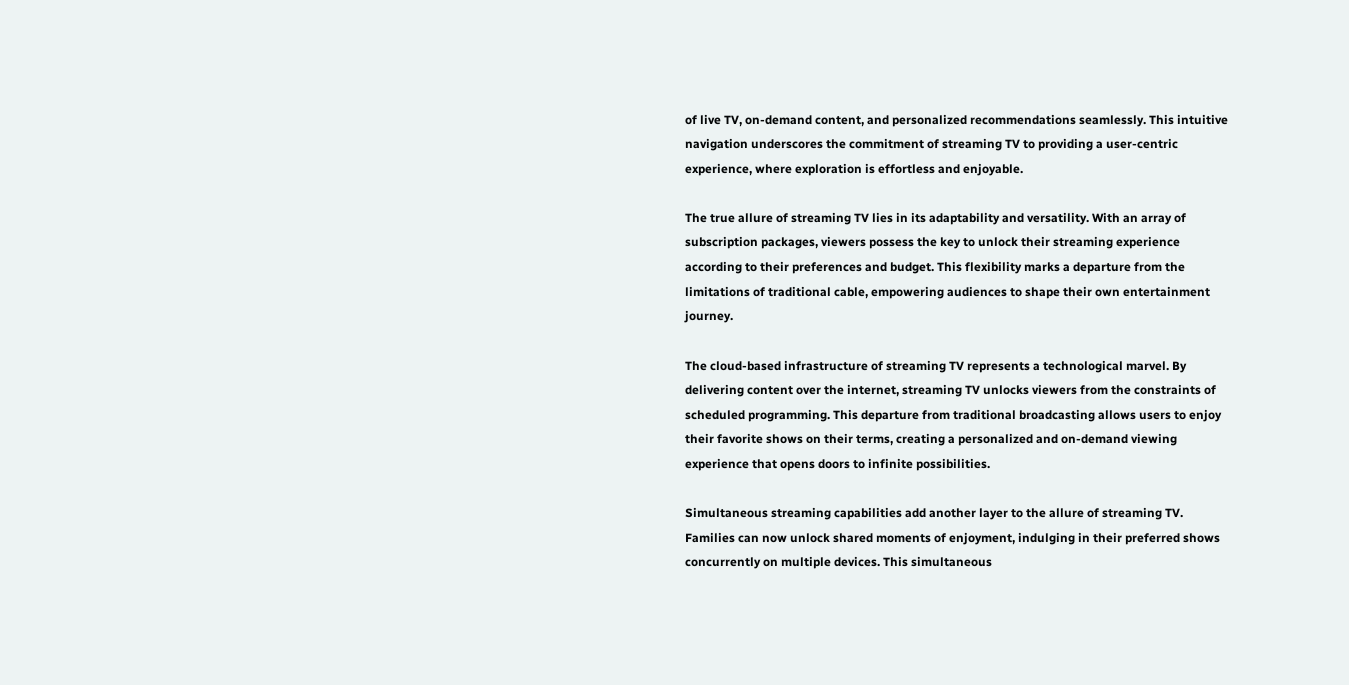of live TV, on-demand content, and personalized recommendations seamlessly. This intuitive navigation underscores the commitment of streaming TV to providing a user-centric experience, where exploration is effortless and enjoyable.

The true allure of streaming TV lies in its adaptability and versatility. With an array of subscription packages, viewers possess the key to unlock their streaming experience according to their preferences and budget. This flexibility marks a departure from the limitations of traditional cable, empowering audiences to shape their own entertainment journey.

The cloud-based infrastructure of streaming TV represents a technological marvel. By delivering content over the internet, streaming TV unlocks viewers from the constraints of scheduled programming. This departure from traditional broadcasting allows users to enjoy their favorite shows on their terms, creating a personalized and on-demand viewing experience that opens doors to infinite possibilities.

Simultaneous streaming capabilities add another layer to the allure of streaming TV. Families can now unlock shared moments of enjoyment, indulging in their preferred shows concurrently on multiple devices. This simultaneous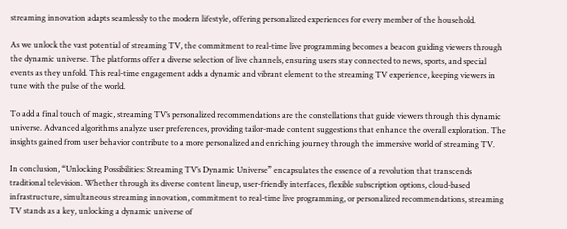streaming innovation adapts seamlessly to the modern lifestyle, offering personalized experiences for every member of the household.

As we unlock the vast potential of streaming TV, the commitment to real-time live programming becomes a beacon guiding viewers through the dynamic universe. The platforms offer a diverse selection of live channels, ensuring users stay connected to news, sports, and special events as they unfold. This real-time engagement adds a dynamic and vibrant element to the streaming TV experience, keeping viewers in tune with the pulse of the world.

To add a final touch of magic, streaming TV’s personalized recommendations are the constellations that guide viewers through this dynamic universe. Advanced algorithms analyze user preferences, providing tailor-made content suggestions that enhance the overall exploration. The insights gained from user behavior contribute to a more personalized and enriching journey through the immersive world of streaming TV.

In conclusion, “Unlocking Possibilities: Streaming TV’s Dynamic Universe” encapsulates the essence of a revolution that transcends traditional television. Whether through its diverse content lineup, user-friendly interfaces, flexible subscription options, cloud-based infrastructure, simultaneous streaming innovation, commitment to real-time live programming, or personalized recommendations, streaming TV stands as a key, unlocking a dynamic universe of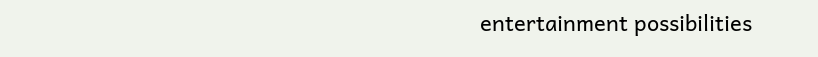entertainment possibilities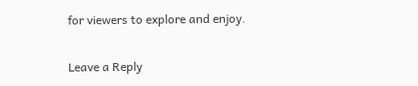for viewers to explore and enjoy.

Leave a Reply